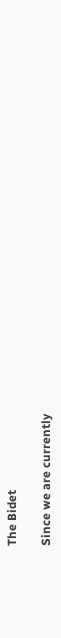The Bidet

Since we are currently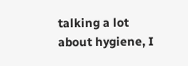talking a lot about hygiene, I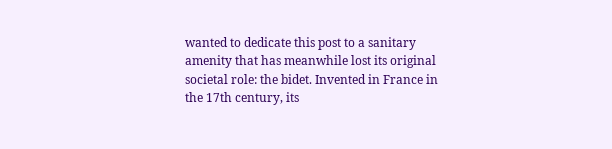wanted to dedicate this post to a sanitary amenity that has meanwhile lost its original societal role: the bidet. Invented in France in the 17th century, its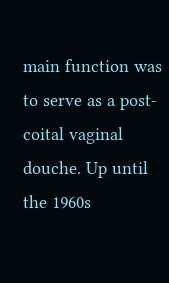main function was to serve as a post-coital vaginal douche. Up until the 1960s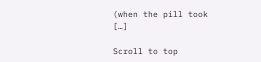(when the pill took […]

Scroll to top